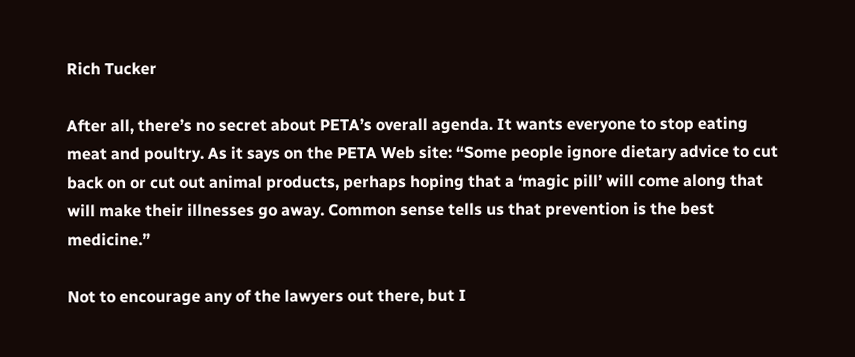Rich Tucker

After all, there’s no secret about PETA’s overall agenda. It wants everyone to stop eating meat and poultry. As it says on the PETA Web site: “Some people ignore dietary advice to cut back on or cut out animal products, perhaps hoping that a ‘magic pill’ will come along that will make their illnesses go away. Common sense tells us that prevention is the best medicine.”

Not to encourage any of the lawyers out there, but I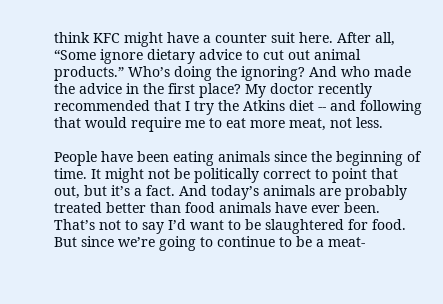think KFC might have a counter suit here. After all, “Some ignore dietary advice to cut out animal products.” Who’s doing the ignoring? And who made the advice in the first place? My doctor recently recommended that I try the Atkins diet -- and following that would require me to eat more meat, not less.

People have been eating animals since the beginning of time. It might not be politically correct to point that out, but it’s a fact. And today’s animals are probably treated better than food animals have ever been. That’s not to say I’d want to be slaughtered for food. But since we’re going to continue to be a meat-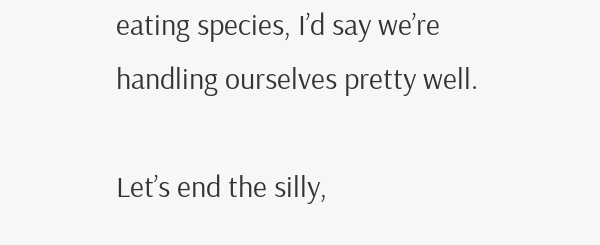eating species, I’d say we’re handling ourselves pretty well.

Let’s end the silly,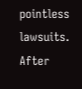pointless lawsuits. After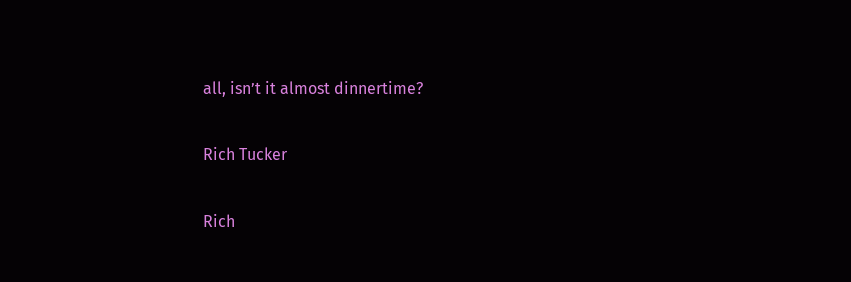all, isn’t it almost dinnertime?

Rich Tucker

Rich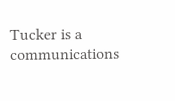Tucker is a communications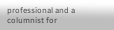professional and a columnist for